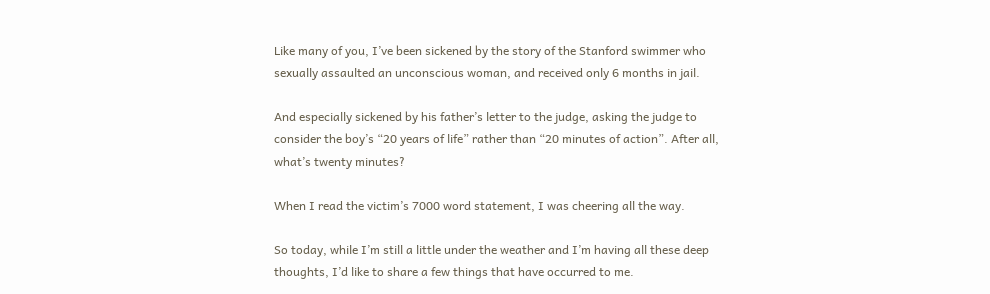Like many of you, I’ve been sickened by the story of the Stanford swimmer who sexually assaulted an unconscious woman, and received only 6 months in jail.

And especially sickened by his father’s letter to the judge, asking the judge to consider the boy’s “20 years of life” rather than “20 minutes of action”. After all, what’s twenty minutes?

When I read the victim’s 7000 word statement, I was cheering all the way.

So today, while I’m still a little under the weather and I’m having all these deep thoughts, I’d like to share a few things that have occurred to me.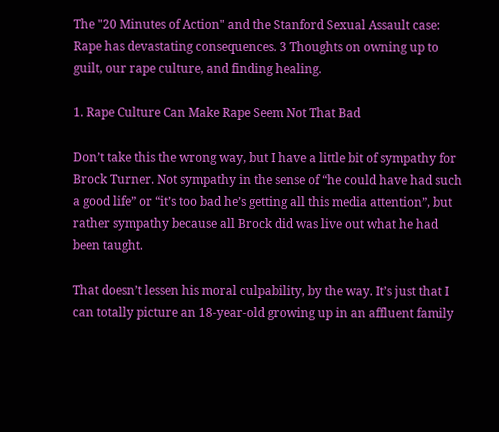The "20 Minutes of Action" and the Stanford Sexual Assault case: Rape has devastating consequences. 3 Thoughts on owning up to guilt, our rape culture, and finding healing.

1. Rape Culture Can Make Rape Seem Not That Bad

Don’t take this the wrong way, but I have a little bit of sympathy for Brock Turner. Not sympathy in the sense of “he could have had such a good life” or “it’s too bad he’s getting all this media attention”, but rather sympathy because all Brock did was live out what he had been taught.

That doesn’t lessen his moral culpability, by the way. It’s just that I can totally picture an 18-year-old growing up in an affluent family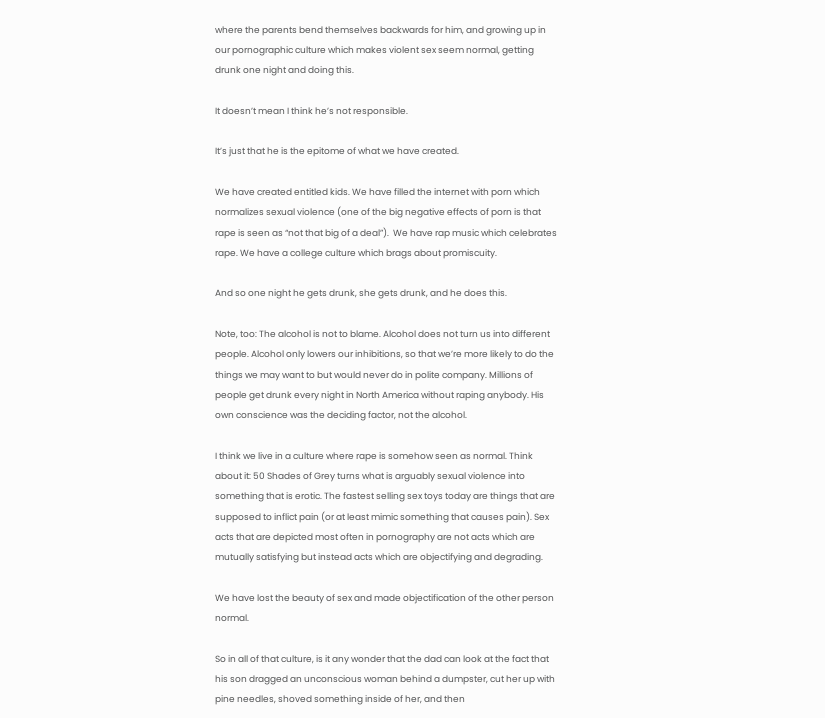where the parents bend themselves backwards for him, and growing up in our pornographic culture which makes violent sex seem normal, getting drunk one night and doing this.

It doesn’t mean I think he’s not responsible.

It’s just that he is the epitome of what we have created.

We have created entitled kids. We have filled the internet with porn which normalizes sexual violence (one of the big negative effects of porn is that rape is seen as “not that big of a deal”).  We have rap music which celebrates rape. We have a college culture which brags about promiscuity.

And so one night he gets drunk, she gets drunk, and he does this.

Note, too: The alcohol is not to blame. Alcohol does not turn us into different people. Alcohol only lowers our inhibitions, so that we’re more likely to do the things we may want to but would never do in polite company. Millions of people get drunk every night in North America without raping anybody. His own conscience was the deciding factor, not the alcohol.

I think we live in a culture where rape is somehow seen as normal. Think about it: 50 Shades of Grey turns what is arguably sexual violence into something that is erotic. The fastest selling sex toys today are things that are supposed to inflict pain (or at least mimic something that causes pain). Sex acts that are depicted most often in pornography are not acts which are mutually satisfying but instead acts which are objectifying and degrading.

We have lost the beauty of sex and made objectification of the other person normal.

So in all of that culture, is it any wonder that the dad can look at the fact that his son dragged an unconscious woman behind a dumpster, cut her up with pine needles, shoved something inside of her, and then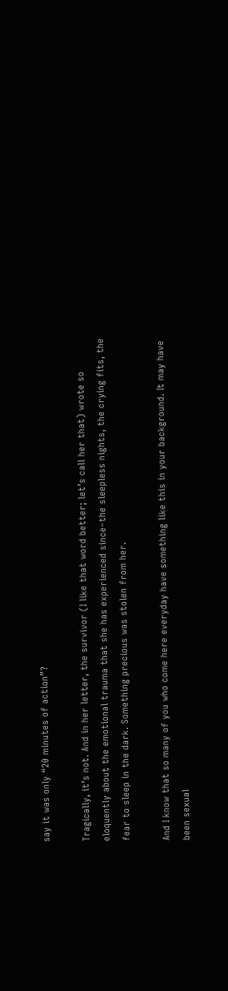say it was only “20 minutes of action”?

Tragically, it’s not. And in her letter, the survivor (I like that word better; let’s call her that) wrote so eloquently about the emotional trauma that she has experienced since–the sleepless nights, the crying fits, the fear to sleep in the dark. Something precious was stolen from her.

And I know that so many of you who come here everyday have something like this in your background. It may have been sexual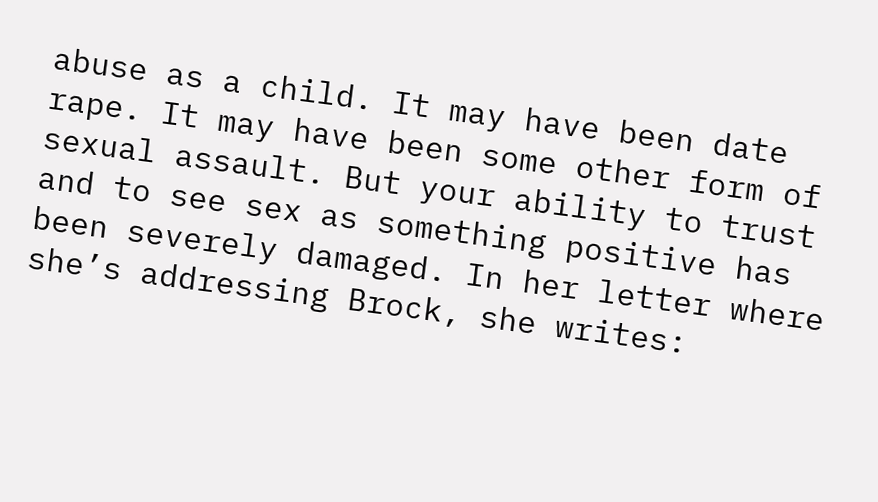abuse as a child. It may have been date rape. It may have been some other form of sexual assault. But your ability to trust and to see sex as something positive has been severely damaged. In her letter where she’s addressing Brock, she writes: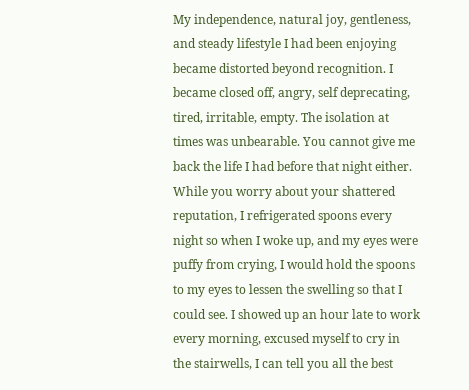My independence, natural joy, gentleness, and steady lifestyle I had been enjoying became distorted beyond recognition. I became closed off, angry, self deprecating, tired, irritable, empty. The isolation at times was unbearable. You cannot give me back the life I had before that night either. While you worry about your shattered reputation, I refrigerated spoons every night so when I woke up, and my eyes were puffy from crying, I would hold the spoons to my eyes to lessen the swelling so that I could see. I showed up an hour late to work every morning, excused myself to cry in the stairwells, I can tell you all the best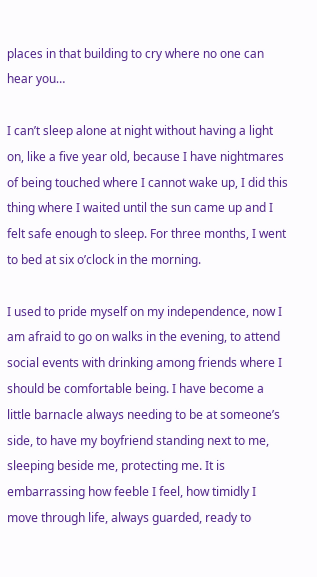places in that building to cry where no one can hear you…

I can’t sleep alone at night without having a light on, like a five year old, because I have nightmares of being touched where I cannot wake up, I did this thing where I waited until the sun came up and I felt safe enough to sleep. For three months, I went to bed at six o’clock in the morning.

I used to pride myself on my independence, now I am afraid to go on walks in the evening, to attend social events with drinking among friends where I should be comfortable being. I have become a little barnacle always needing to be at someone’s side, to have my boyfriend standing next to me, sleeping beside me, protecting me. It is embarrassing how feeble I feel, how timidly I move through life, always guarded, ready to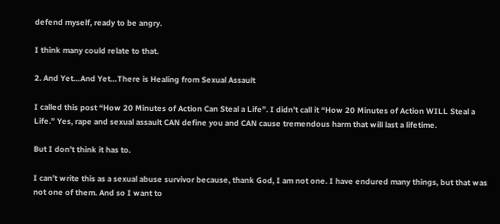defend myself, ready to be angry.

I think many could relate to that.

2. And Yet…And Yet…There is Healing from Sexual Assault

I called this post “How 20 Minutes of Action Can Steal a Life”. I didn’t call it “How 20 Minutes of Action WILL Steal a Life.” Yes, rape and sexual assault CAN define you and CAN cause tremendous harm that will last a lifetime.

But I don’t think it has to.

I can’t write this as a sexual abuse survivor because, thank God, I am not one. I have endured many things, but that was not one of them. And so I want to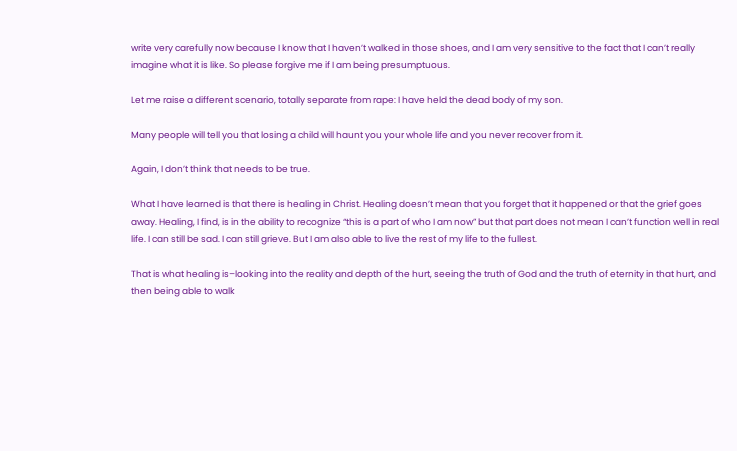write very carefully now because I know that I haven’t walked in those shoes, and I am very sensitive to the fact that I can’t really imagine what it is like. So please forgive me if I am being presumptuous.

Let me raise a different scenario, totally separate from rape: I have held the dead body of my son.

Many people will tell you that losing a child will haunt you your whole life and you never recover from it.

Again, I don’t think that needs to be true.

What I have learned is that there is healing in Christ. Healing doesn’t mean that you forget that it happened or that the grief goes away. Healing, I find, is in the ability to recognize “this is a part of who I am now” but that part does not mean I can’t function well in real life. I can still be sad. I can still grieve. But I am also able to live the rest of my life to the fullest.

That is what healing is–looking into the reality and depth of the hurt, seeing the truth of God and the truth of eternity in that hurt, and then being able to walk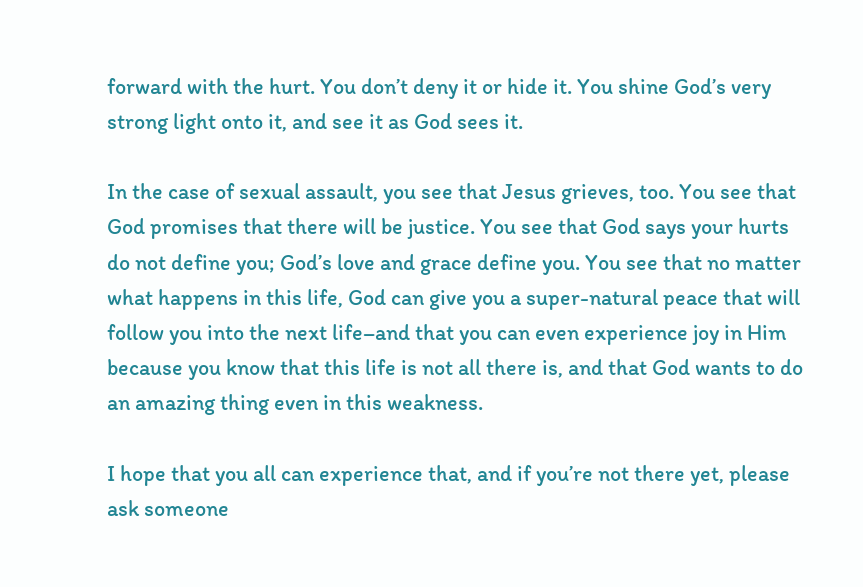forward with the hurt. You don’t deny it or hide it. You shine God’s very strong light onto it, and see it as God sees it.

In the case of sexual assault, you see that Jesus grieves, too. You see that God promises that there will be justice. You see that God says your hurts do not define you; God’s love and grace define you. You see that no matter what happens in this life, God can give you a super-natural peace that will follow you into the next life–and that you can even experience joy in Him because you know that this life is not all there is, and that God wants to do an amazing thing even in this weakness.

I hope that you all can experience that, and if you’re not there yet, please ask someone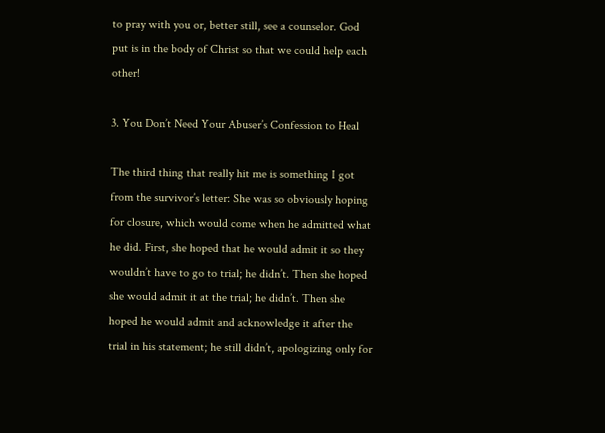to pray with you or, better still, see a counselor. God put is in the body of Christ so that we could help each other!

3. You Don’t Need Your Abuser’s Confession to Heal

The third thing that really hit me is something I got from the survivor’s letter: She was so obviously hoping for closure, which would come when he admitted what he did. First, she hoped that he would admit it so they wouldn’t have to go to trial; he didn’t. Then she hoped she would admit it at the trial; he didn’t. Then she hoped he would admit and acknowledge it after the trial in his statement; he still didn’t, apologizing only for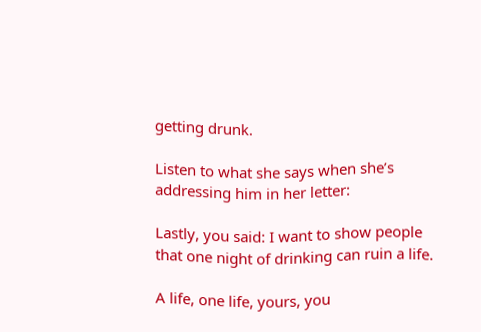getting drunk.

Listen to what she says when she’s addressing him in her letter:

Lastly, you said: I want to show people that one night of drinking can ruin a life.

A life, one life, yours, you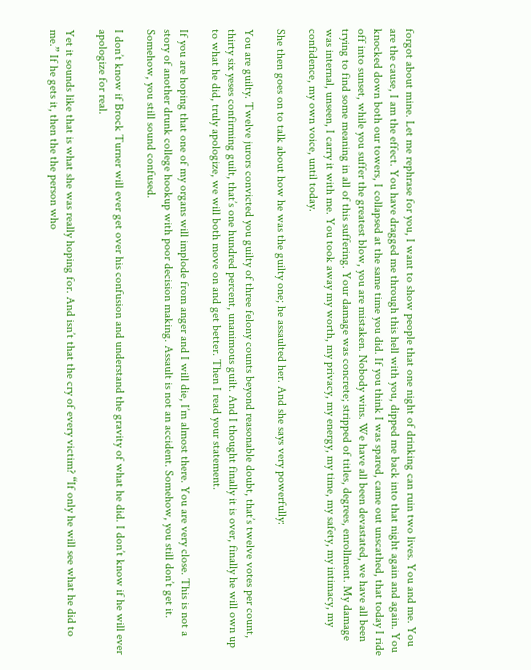forgot about mine. Let me rephrase for you, I want to show people that one night of drinking can ruin two lives. You and me. You are the cause, I am the effect. You have dragged me through this hell with you, dipped me back into that night again and again. You knocked down both our towers, I collapsed at the same time you did. If you think I was spared, came out unscathed, that today I ride off into sunset, while you suffer the greatest blow, you are mistaken. Nobody wins. We have all been devastated, we have all been trying to find some meaning in all of this suffering. Your damage was concrete; stripped of titles, degrees, enrollment. My damage was internal, unseen, I carry it with me. You took away my worth, my privacy, my energy, my time, my safety, my intimacy, my confidence, my own voice, until today.

She then goes on to talk about how he was the guilty one; he assaulted her. And she says very powerfully:

You are guilty. Twelve jurors convicted you guilty of three felony counts beyond reasonable doubt, that’s twelve votes per count, thirty six yeses confirming guilt, that’s one hundred percent, unanimous guilt. And I thought finally it is over, finally he will own up to what he did, truly apologize, we will both move on and get better. Then I read your statement.

If you are hoping that one of my organs will implode from anger and I will die, I’m almost there. You are very close. This is not a story of another drunk college hookup with poor decision making. Assault is not an accident. Somehow, you still don’t get it. Somehow, you still sound confused.

I don’t know if Brock Turner will ever get over his confusion and understand the gravity of what he did. I don’t know if he will ever apologize for real.

Yet it sounds like that is what she was really hoping for. And isn’t that the cry of every victim? “If only he will see what he did to me.” If he gets it, then the the person who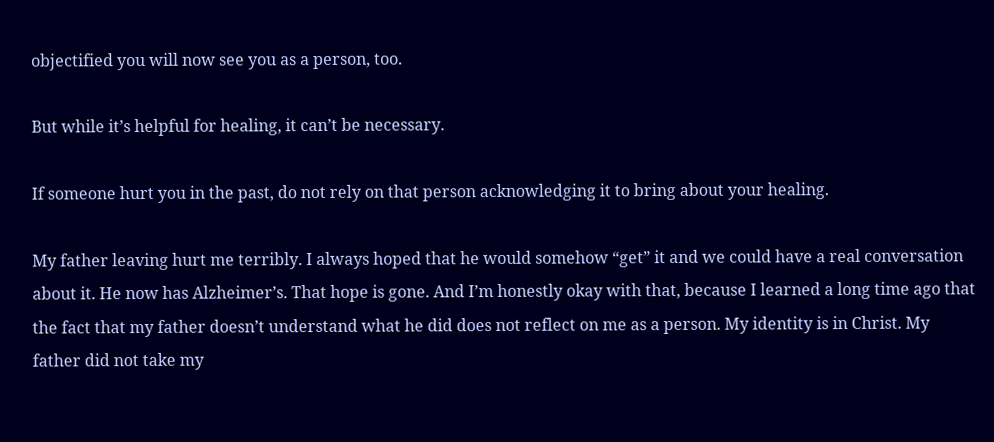objectified you will now see you as a person, too.

But while it’s helpful for healing, it can’t be necessary.

If someone hurt you in the past, do not rely on that person acknowledging it to bring about your healing.

My father leaving hurt me terribly. I always hoped that he would somehow “get” it and we could have a real conversation about it. He now has Alzheimer’s. That hope is gone. And I’m honestly okay with that, because I learned a long time ago that the fact that my father doesn’t understand what he did does not reflect on me as a person. My identity is in Christ. My father did not take my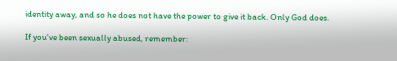identity away, and so he does not have the power to give it back. Only God does.

If you've been sexually abused, remember: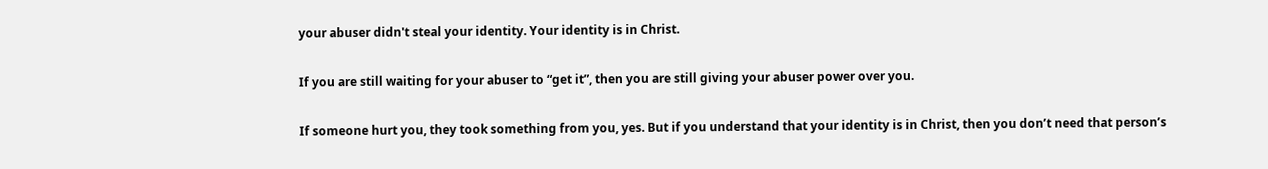your abuser didn't steal your identity. Your identity is in Christ.

If you are still waiting for your abuser to “get it”, then you are still giving your abuser power over you.

If someone hurt you, they took something from you, yes. But if you understand that your identity is in Christ, then you don’t need that person’s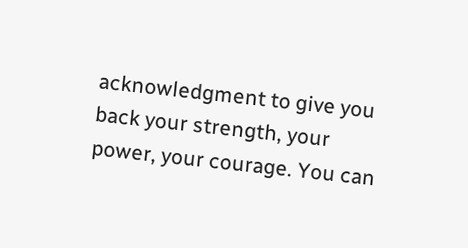acknowledgment to give you back your strength, your power, your courage. You can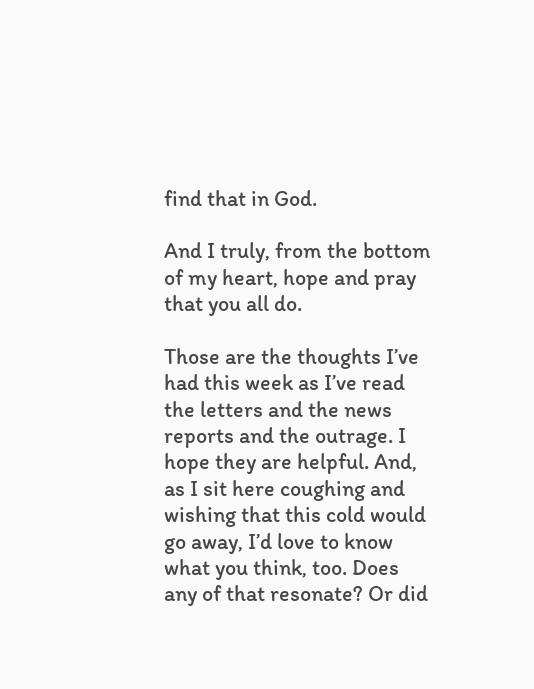find that in God.

And I truly, from the bottom of my heart, hope and pray that you all do.

Those are the thoughts I’ve had this week as I’ve read the letters and the news reports and the outrage. I hope they are helpful. And, as I sit here coughing and wishing that this cold would go away, I’d love to know what you think, too. Does any of that resonate? Or did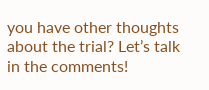you have other thoughts about the trial? Let’s talk in the comments!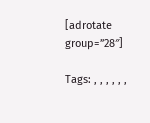[adrotate group=”28″]

Tags: , , , , , ,